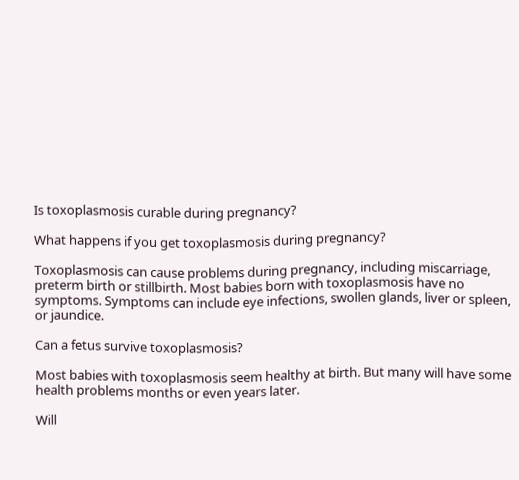Is toxoplasmosis curable during pregnancy?

What happens if you get toxoplasmosis during pregnancy?

Toxoplasmosis can cause problems during pregnancy, including miscarriage, preterm birth or stillbirth. Most babies born with toxoplasmosis have no symptoms. Symptoms can include eye infections, swollen glands, liver or spleen, or jaundice.

Can a fetus survive toxoplasmosis?

Most babies with toxoplasmosis seem healthy at birth. But many will have some health problems months or even years later.

Will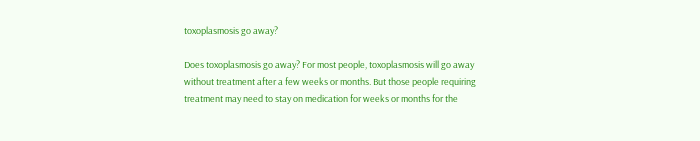toxoplasmosis go away?

Does toxoplasmosis go away? For most people, toxoplasmosis will go away without treatment after a few weeks or months. But those people requiring treatment may need to stay on medication for weeks or months for the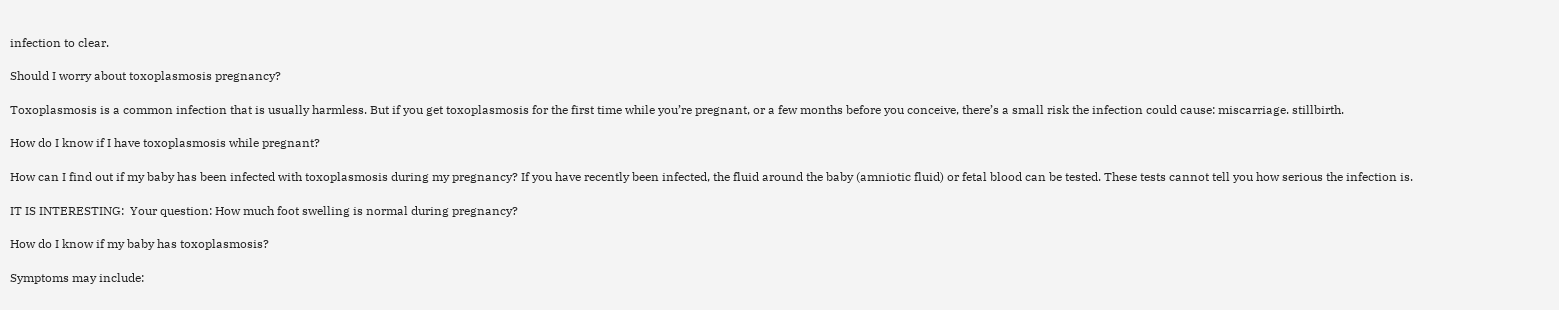infection to clear.

Should I worry about toxoplasmosis pregnancy?

Toxoplasmosis is a common infection that is usually harmless. But if you get toxoplasmosis for the first time while you’re pregnant, or a few months before you conceive, there’s a small risk the infection could cause: miscarriage. stillbirth.

How do I know if I have toxoplasmosis while pregnant?

How can I find out if my baby has been infected with toxoplasmosis during my pregnancy? If you have recently been infected, the fluid around the baby (amniotic fluid) or fetal blood can be tested. These tests cannot tell you how serious the infection is.

IT IS INTERESTING:  Your question: How much foot swelling is normal during pregnancy?

How do I know if my baby has toxoplasmosis?

Symptoms may include: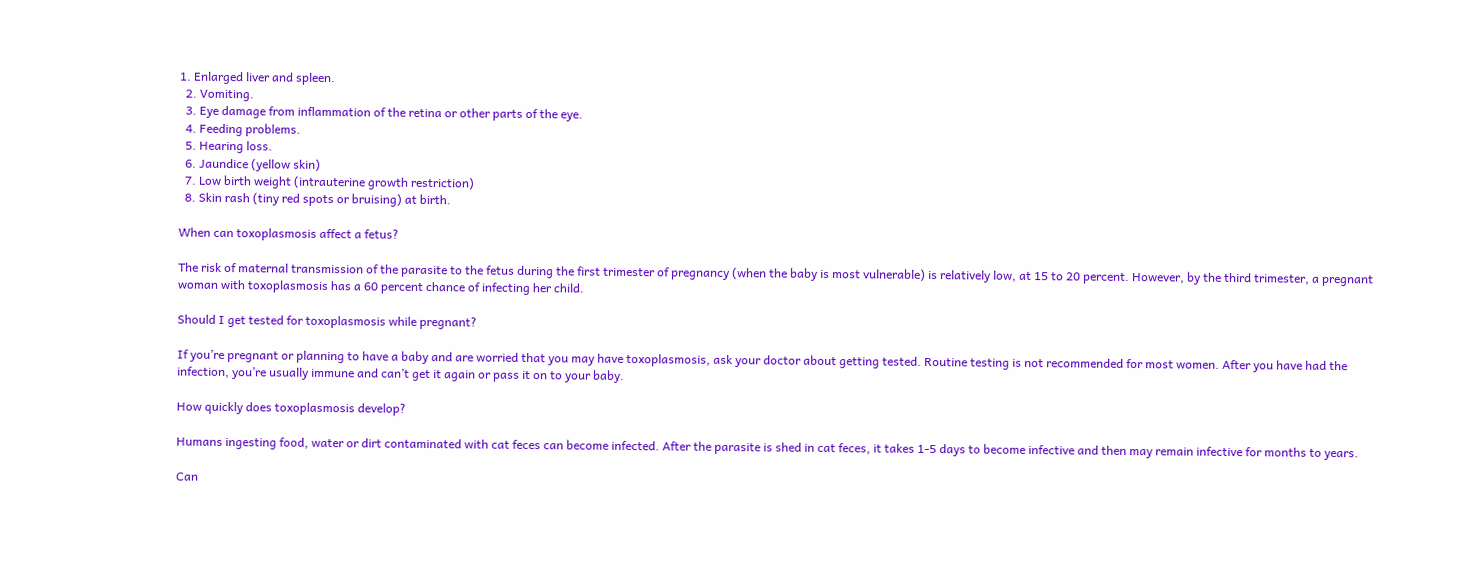1. Enlarged liver and spleen.
  2. Vomiting.
  3. Eye damage from inflammation of the retina or other parts of the eye.
  4. Feeding problems.
  5. Hearing loss.
  6. Jaundice (yellow skin)
  7. Low birth weight (intrauterine growth restriction)
  8. Skin rash (tiny red spots or bruising) at birth.

When can toxoplasmosis affect a fetus?

The risk of maternal transmission of the parasite to the fetus during the first trimester of pregnancy (when the baby is most vulnerable) is relatively low, at 15 to 20 percent. However, by the third trimester, a pregnant woman with toxoplasmosis has a 60 percent chance of infecting her child.

Should I get tested for toxoplasmosis while pregnant?

If you’re pregnant or planning to have a baby and are worried that you may have toxoplasmosis, ask your doctor about getting tested. Routine testing is not recommended for most women. After you have had the infection, you’re usually immune and can’t get it again or pass it on to your baby.

How quickly does toxoplasmosis develop?

Humans ingesting food, water or dirt contaminated with cat feces can become infected. After the parasite is shed in cat feces, it takes 1-5 days to become infective and then may remain infective for months to years.

Can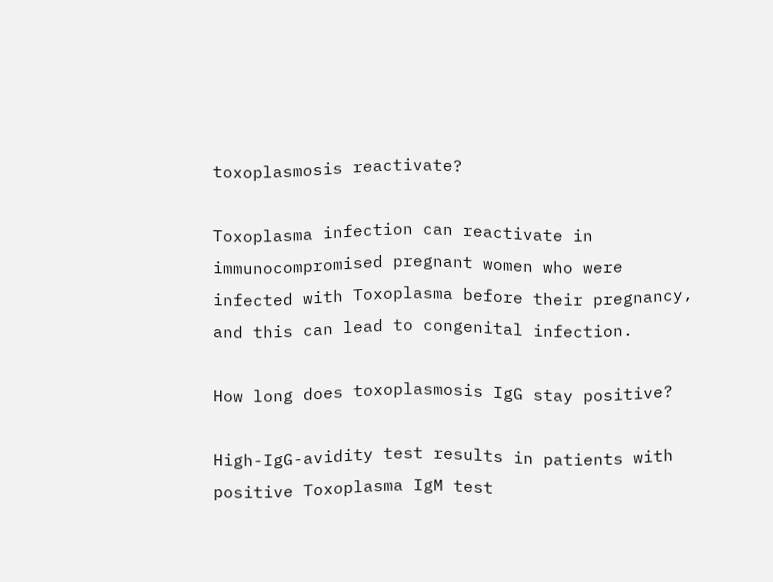toxoplasmosis reactivate?

Toxoplasma infection can reactivate in immunocompromised pregnant women who were infected with Toxoplasma before their pregnancy, and this can lead to congenital infection.

How long does toxoplasmosis IgG stay positive?

High-IgG-avidity test results in patients with positive Toxoplasma IgM test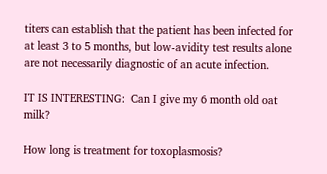titers can establish that the patient has been infected for at least 3 to 5 months, but low-avidity test results alone are not necessarily diagnostic of an acute infection.

IT IS INTERESTING:  Can I give my 6 month old oat milk?

How long is treatment for toxoplasmosis?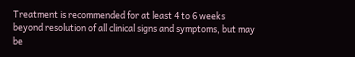Treatment is recommended for at least 4 to 6 weeks beyond resolution of all clinical signs and symptoms, but may be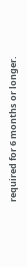required for 6 months or longer.